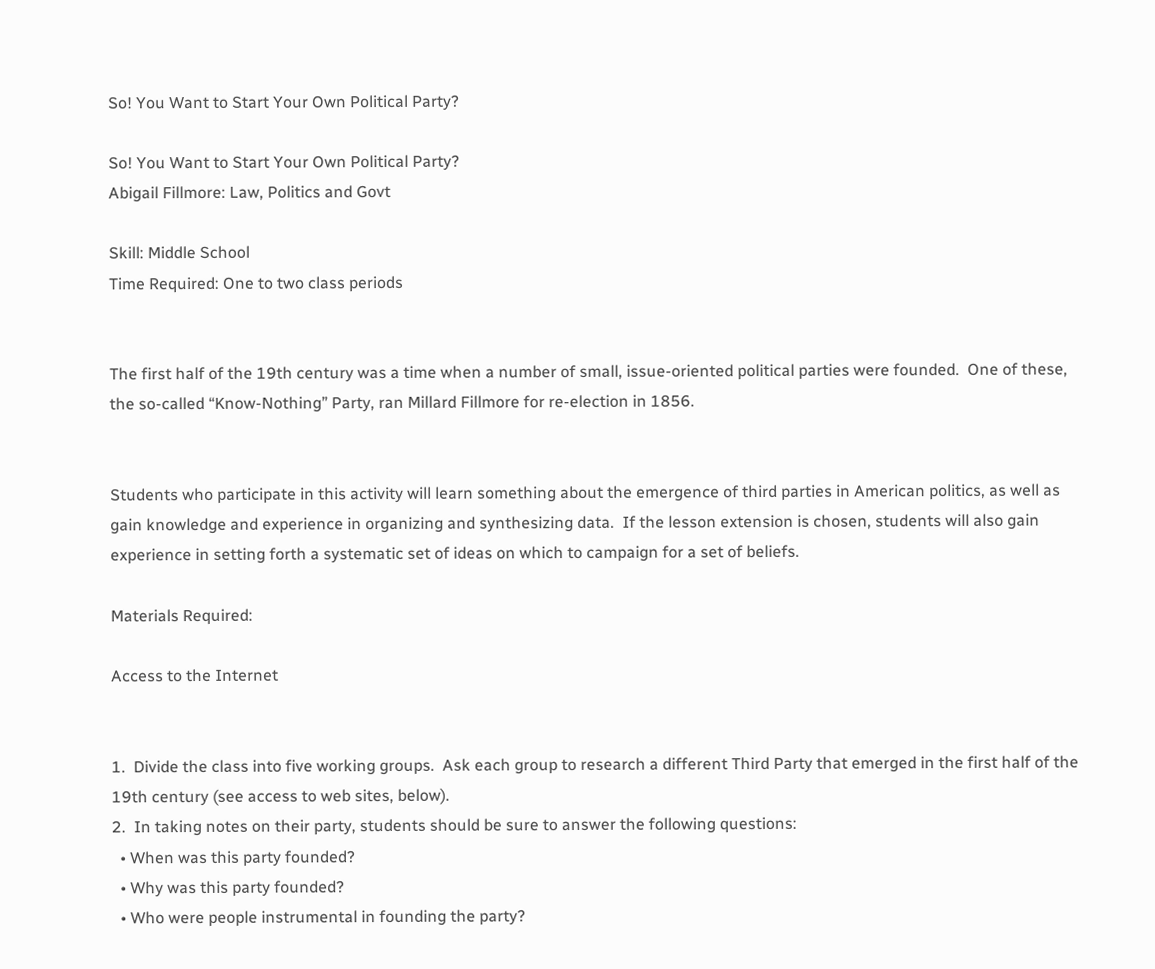So! You Want to Start Your Own Political Party?

So! You Want to Start Your Own Political Party?
Abigail Fillmore: Law, Politics and Govt

Skill: Middle School
Time Required: One to two class periods


The first half of the 19th century was a time when a number of small, issue-oriented political parties were founded.  One of these, the so-called “Know-Nothing” Party, ran Millard Fillmore for re-election in 1856.


Students who participate in this activity will learn something about the emergence of third parties in American politics, as well as gain knowledge and experience in organizing and synthesizing data.  If the lesson extension is chosen, students will also gain experience in setting forth a systematic set of ideas on which to campaign for a set of beliefs.

Materials Required:

Access to the Internet


1.  Divide the class into five working groups.  Ask each group to research a different Third Party that emerged in the first half of the 19th century (see access to web sites, below).
2.  In taking notes on their party, students should be sure to answer the following questions:
  • When was this party founded?
  • Why was this party founded?
  • Who were people instrumental in founding the party?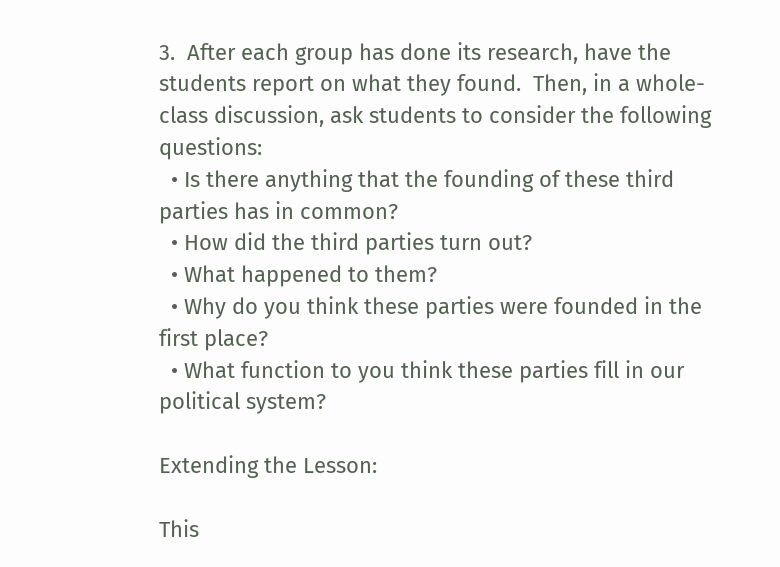3.  After each group has done its research, have the students report on what they found.  Then, in a whole-class discussion, ask students to consider the following questions:
  • Is there anything that the founding of these third parties has in common?
  • How did the third parties turn out?
  • What happened to them?
  • Why do you think these parties were founded in the first place?
  • What function to you think these parties fill in our political system?

Extending the Lesson:

This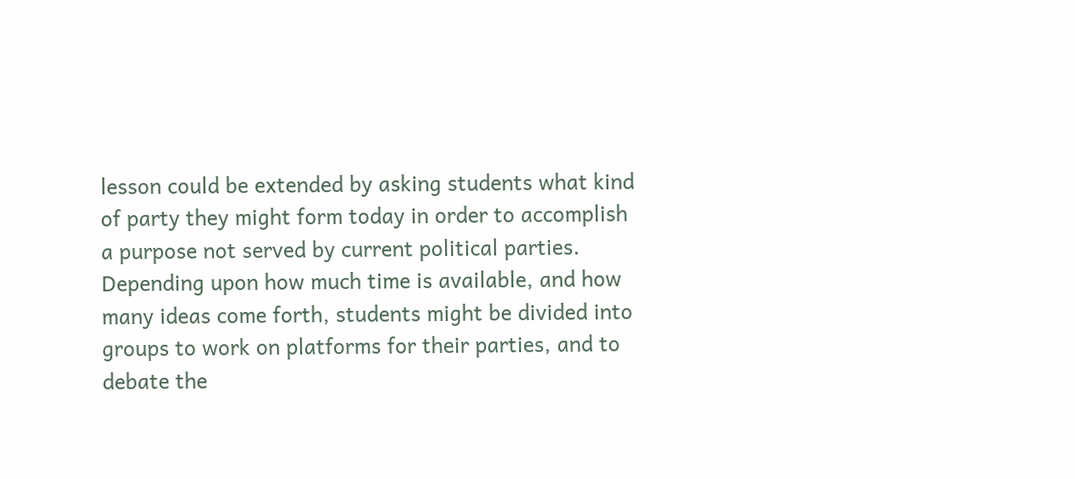lesson could be extended by asking students what kind of party they might form today in order to accomplish a purpose not served by current political parties.  Depending upon how much time is available, and how many ideas come forth, students might be divided into groups to work on platforms for their parties, and to debate the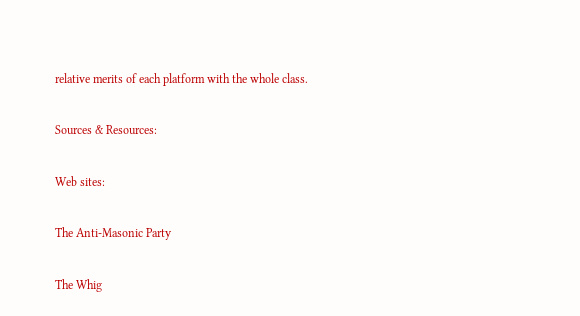relative merits of each platform with the whole class.

Sources & Resources:

Web sites:

The Anti-Masonic Party

The Whig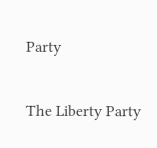Party

The Liberty Party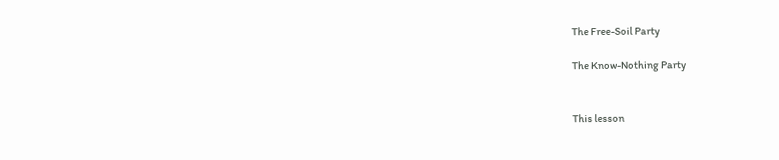The Free-Soil Party

The Know-Nothing Party


This lesson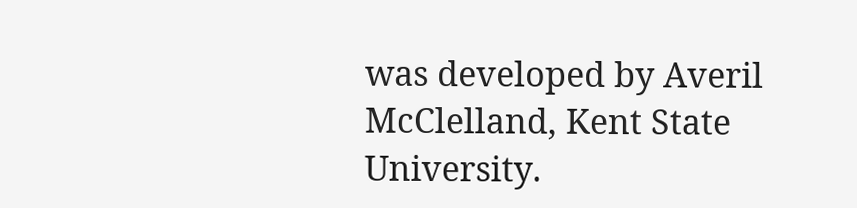was developed by Averil McClelland, Kent State University.